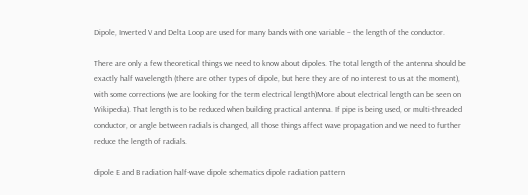Dipole, Inverted V and Delta Loop are used for many bands with one variable – the length of the conductor.

There are only a few theoretical things we need to know about dipoles. The total length of the antenna should be exactly half wavelength (there are other types of dipole, but here they are of no interest to us at the moment), with some corrections (we are looking for the term electrical length)More about electrical length can be seen on Wikipedia). That length is to be reduced when building practical antenna. If pipe is being used, or multi-threaded conductor, or angle between radials is changed, all those things affect wave propagation and we need to further reduce the length of radials.

dipole E and B radiation half-wave dipole schematics dipole radiation pattern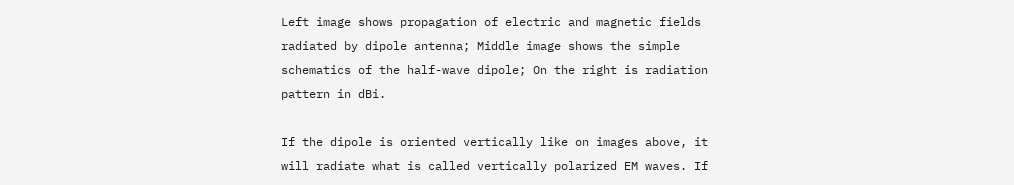Left image shows propagation of electric and magnetic fields radiated by dipole antenna; Middle image shows the simple schematics of the half-wave dipole; On the right is radiation pattern in dBi.

If the dipole is oriented vertically like on images above, it will radiate what is called vertically polarized EM waves. If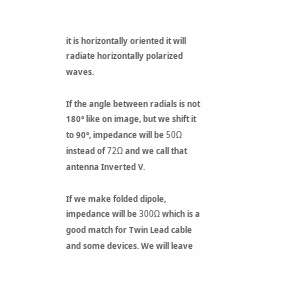it is horizontally oriented it will radiate horizontally polarized waves.

If the angle between radials is not 180° like on image, but we shift it to 90°, impedance will be 50Ω instead of 72Ω and we call that antenna Inverted V.

If we make folded dipole, impedance will be 300Ω which is a good match for Twin Lead cable and some devices. We will leave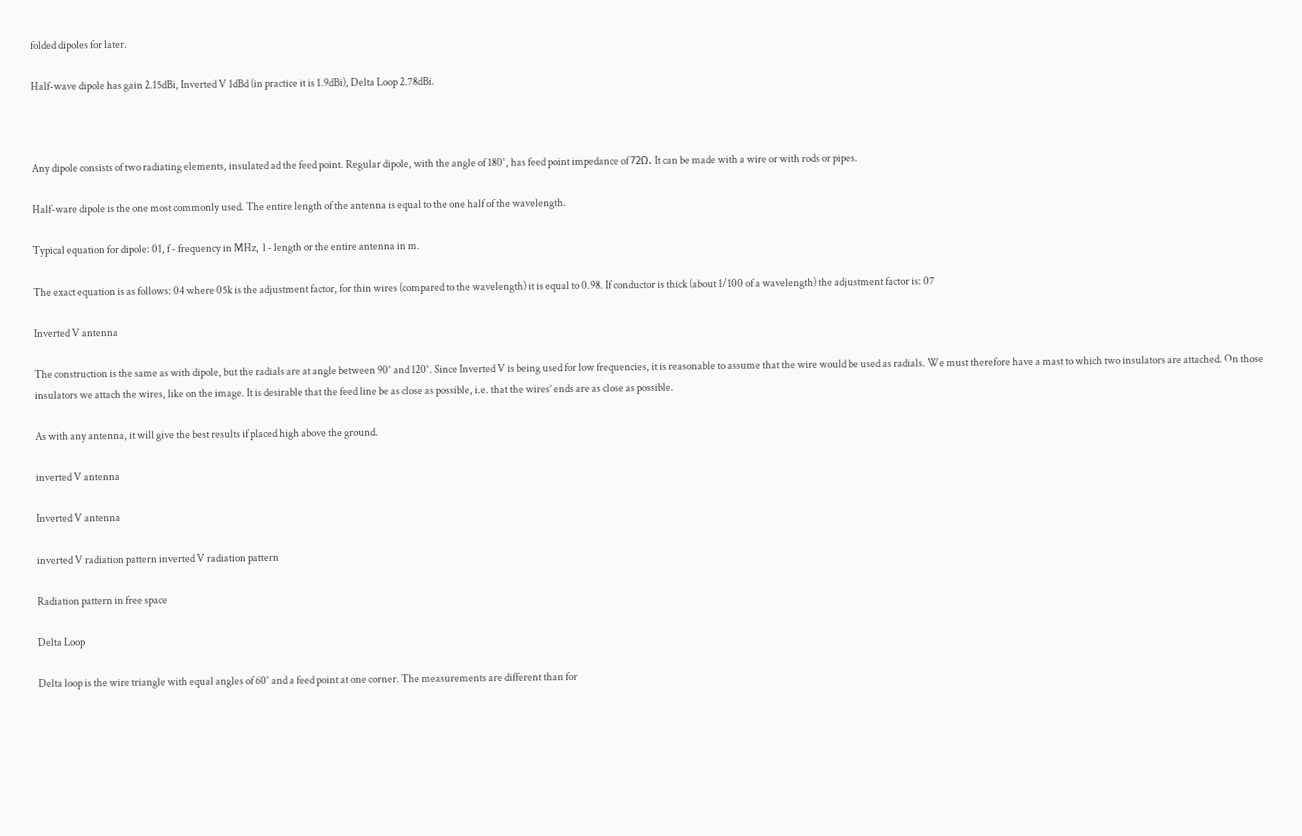folded dipoles for later.

Half-wave dipole has gain 2.15dBi, Inverted V 1dBd (in practice it is 1.9dBi), Delta Loop 2.78dBi.



Any dipole consists of two radiating elements, insulated ad the feed point. Regular dipole, with the angle of 180°, has feed point impedance of 72Ω. It can be made with a wire or with rods or pipes.

Half-ware dipole is the one most commonly used. The entire length of the antenna is equal to the one half of the wavelength.

Typical equation for dipole: 01, f - frequency in MHz,  l - length or the entire antenna in m.

The exact equation is as follows: 04 where 05k is the adjustment factor, for thin wires (compared to the wavelength) it is equal to 0.98. If conductor is thick (about 1/100 of a wavelength) the adjustment factor is: 07

Inverted V antenna

The construction is the same as with dipole, but the radials are at angle between 90° and 120°. Since Inverted V is being used for low frequencies, it is reasonable to assume that the wire would be used as radials. We must therefore have a mast to which two insulators are attached. On those insulators we attach the wires, like on the image. It is desirable that the feed line be as close as possible, i.e. that the wires’ ends are as close as possible.

As with any antenna, it will give the best results if placed high above the ground.

inverted V antenna

Inverted V antenna

inverted V radiation pattern inverted V radiation pattern

Radiation pattern in free space

Delta Loop

Delta loop is the wire triangle with equal angles of 60° and a feed point at one corner. The measurements are different than for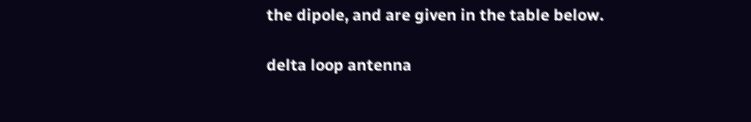the dipole, and are given in the table below.

delta loop antenna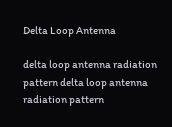Delta Loop Antenna

delta loop antenna radiation pattern delta loop antenna radiation pattern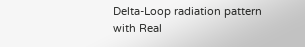Delta-Loop radiation pattern with Real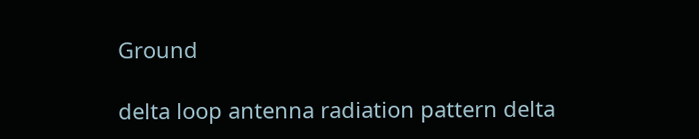Ground

delta loop antenna radiation pattern delta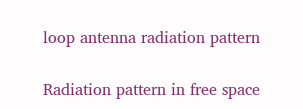loop antenna radiation pattern

Radiation pattern in free space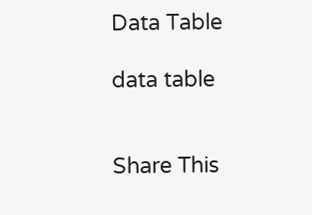Data Table

data table


Share This